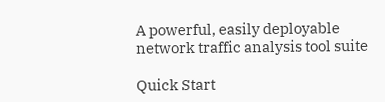A powerful, easily deployable network traffic analysis tool suite

Quick Start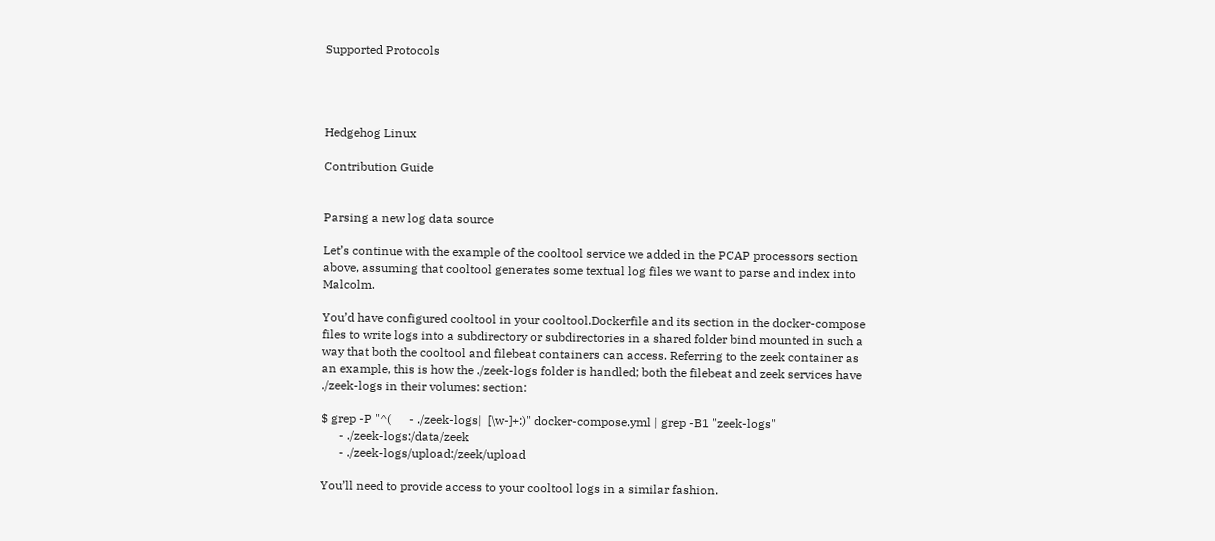Supported Protocols




Hedgehog Linux

Contribution Guide


Parsing a new log data source

Let’s continue with the example of the cooltool service we added in the PCAP processors section above, assuming that cooltool generates some textual log files we want to parse and index into Malcolm.

You’d have configured cooltool in your cooltool.Dockerfile and its section in the docker-compose files to write logs into a subdirectory or subdirectories in a shared folder bind mounted in such a way that both the cooltool and filebeat containers can access. Referring to the zeek container as an example, this is how the ./zeek-logs folder is handled; both the filebeat and zeek services have ./zeek-logs in their volumes: section:

$ grep -P "^(      - ./zeek-logs|  [\w-]+:)" docker-compose.yml | grep -B1 "zeek-logs"
      - ./zeek-logs:/data/zeek
      - ./zeek-logs/upload:/zeek/upload

You’ll need to provide access to your cooltool logs in a similar fashion.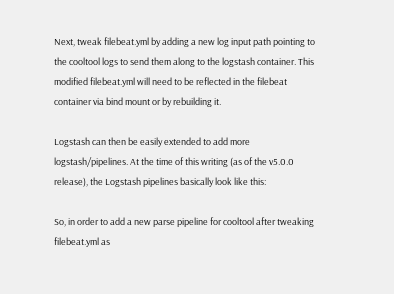Next, tweak filebeat.yml by adding a new log input path pointing to the cooltool logs to send them along to the logstash container. This modified filebeat.yml will need to be reflected in the filebeat container via bind mount or by rebuilding it.

Logstash can then be easily extended to add more logstash/pipelines. At the time of this writing (as of the v5.0.0 release), the Logstash pipelines basically look like this:

So, in order to add a new parse pipeline for cooltool after tweaking filebeat.yml as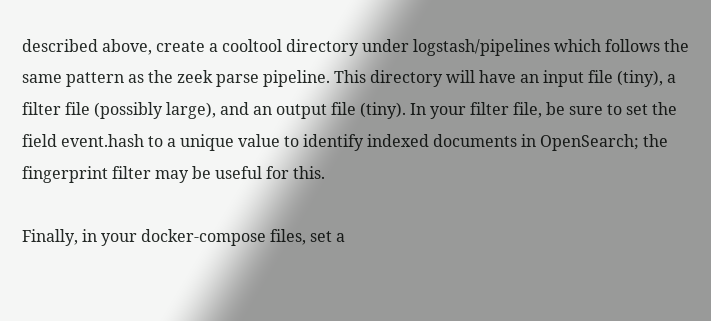described above, create a cooltool directory under logstash/pipelines which follows the same pattern as the zeek parse pipeline. This directory will have an input file (tiny), a filter file (possibly large), and an output file (tiny). In your filter file, be sure to set the field event.hash to a unique value to identify indexed documents in OpenSearch; the fingerprint filter may be useful for this.

Finally, in your docker-compose files, set a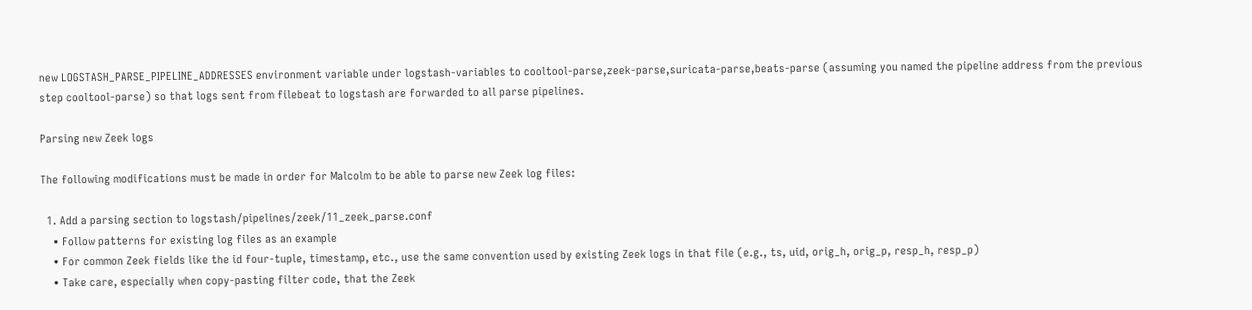new LOGSTASH_PARSE_PIPELINE_ADDRESSES environment variable under logstash-variables to cooltool-parse,zeek-parse,suricata-parse,beats-parse (assuming you named the pipeline address from the previous step cooltool-parse) so that logs sent from filebeat to logstash are forwarded to all parse pipelines.

Parsing new Zeek logs

The following modifications must be made in order for Malcolm to be able to parse new Zeek log files:

  1. Add a parsing section to logstash/pipelines/zeek/11_zeek_parse.conf
    • Follow patterns for existing log files as an example
    • For common Zeek fields like the id four-tuple, timestamp, etc., use the same convention used by existing Zeek logs in that file (e.g., ts, uid, orig_h, orig_p, resp_h, resp_p)
    • Take care, especially when copy-pasting filter code, that the Zeek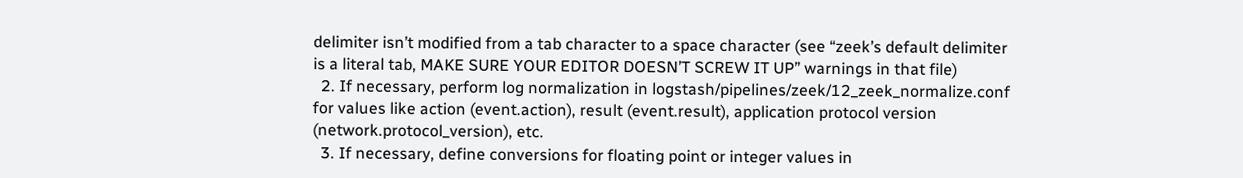delimiter isn’t modified from a tab character to a space character (see “zeek’s default delimiter is a literal tab, MAKE SURE YOUR EDITOR DOESN’T SCREW IT UP” warnings in that file)
  2. If necessary, perform log normalization in logstash/pipelines/zeek/12_zeek_normalize.conf for values like action (event.action), result (event.result), application protocol version (network.protocol_version), etc.
  3. If necessary, define conversions for floating point or integer values in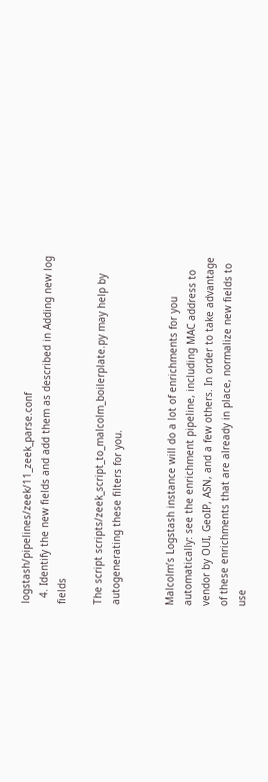logstash/pipelines/zeek/11_zeek_parse.conf
  4. Identify the new fields and add them as described in Adding new log fields

The script scripts/zeek_script_to_malcolm_boilerplate.py may help by autogenerating these filters for you.


Malcolm’s Logstash instance will do a lot of enrichments for you automatically: see the enrichment pipeline, including MAC address to vendor by OUI, GeoIP, ASN, and a few others. In order to take advantage of these enrichments that are already in place, normalize new fields to use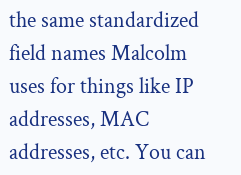the same standardized field names Malcolm uses for things like IP addresses, MAC addresses, etc. You can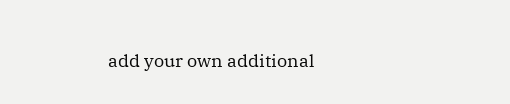add your own additional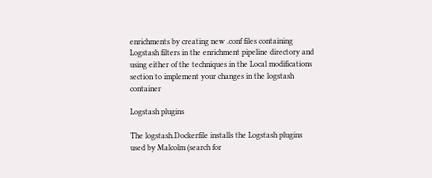enrichments by creating new .conf files containing Logstash filters in the enrichment pipeline directory and using either of the techniques in the Local modifications section to implement your changes in the logstash container

Logstash plugins

The logstash.Dockerfile installs the Logstash plugins used by Malcolm (search for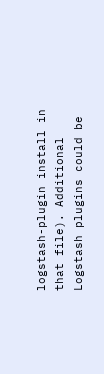logstash-plugin install in that file). Additional Logstash plugins could be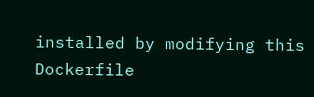installed by modifying this Dockerfile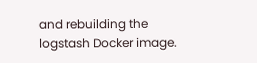and rebuilding the logstash Docker image.